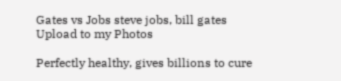Gates vs Jobs steve jobs, bill gates
Upload to my Photos

Perfectly healthy, gives billions to cure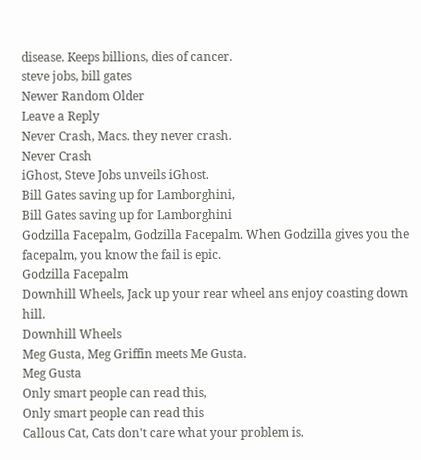disease. Keeps billions, dies of cancer.
steve jobs, bill gates
Newer Random Older
Leave a Reply
Never Crash, Macs. they never crash.
Never Crash
iGhost, Steve Jobs unveils iGhost.
Bill Gates saving up for Lamborghini,
Bill Gates saving up for Lamborghini
Godzilla Facepalm, Godzilla Facepalm. When Godzilla gives you the facepalm, you know the fail is epic.
Godzilla Facepalm
Downhill Wheels, Jack up your rear wheel ans enjoy coasting down hill.
Downhill Wheels
Meg Gusta, Meg Griffin meets Me Gusta.
Meg Gusta
Only smart people can read this,
Only smart people can read this
Callous Cat, Cats don't care what your problem is.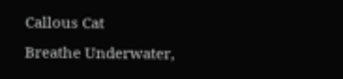Callous Cat
Breathe Underwater,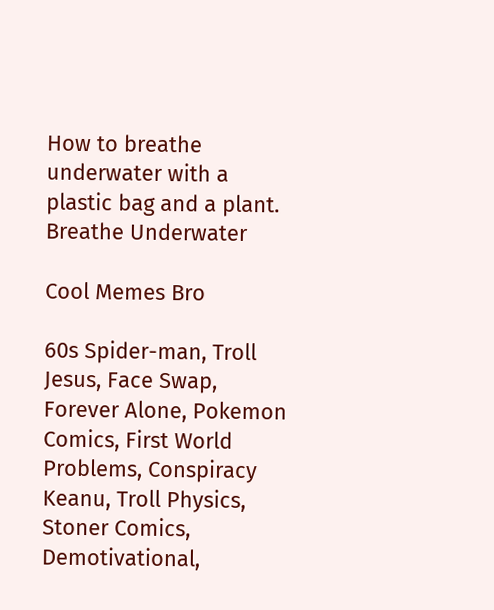How to breathe underwater with a plastic bag and a plant.
Breathe Underwater

Cool Memes Bro

60s Spider-man, Troll Jesus, Face Swap, Forever Alone, Pokemon Comics, First World Problems, Conspiracy Keanu, Troll Physics, Stoner Comics, Demotivational,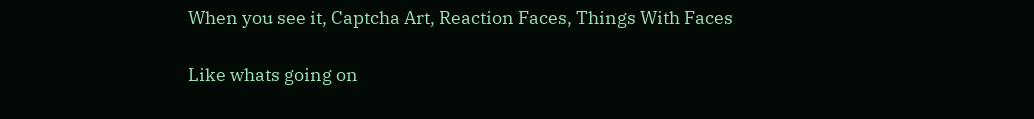When you see it, Captcha Art, Reaction Faces, Things With Faces

Like whats going on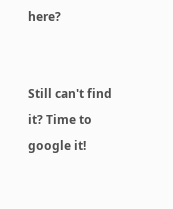here?


Still can't find it? Time to google it!